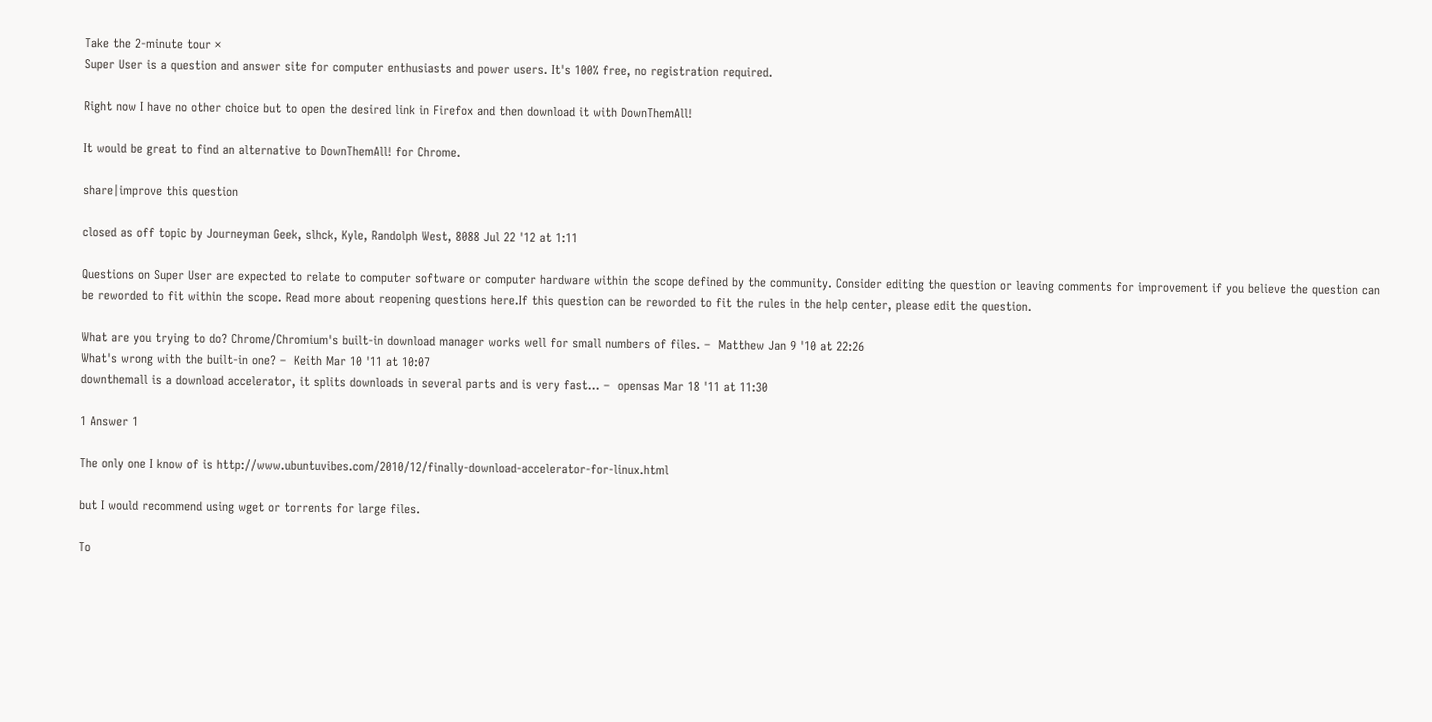Take the 2-minute tour ×
Super User is a question and answer site for computer enthusiasts and power users. It's 100% free, no registration required.

Right now I have no other choice but to open the desired link in Firefox and then download it with DownThemAll!

It would be great to find an alternative to DownThemAll! for Chrome.

share|improve this question

closed as off topic by Journeyman Geek, slhck, Kyle, Randolph West, 8088 Jul 22 '12 at 1:11

Questions on Super User are expected to relate to computer software or computer hardware within the scope defined by the community. Consider editing the question or leaving comments for improvement if you believe the question can be reworded to fit within the scope. Read more about reopening questions here.If this question can be reworded to fit the rules in the help center, please edit the question.

What are you trying to do? Chrome/Chromium's built-in download manager works well for small numbers of files. –  Matthew Jan 9 '10 at 22:26
What's wrong with the built-in one? –  Keith Mar 10 '11 at 10:07
downthemall is a download accelerator, it splits downloads in several parts and is very fast... –  opensas Mar 18 '11 at 11:30

1 Answer 1

The only one I know of is http://www.ubuntuvibes.com/2010/12/finally-download-accelerator-for-linux.html

but I would recommend using wget or torrents for large files.

To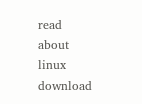read about linux download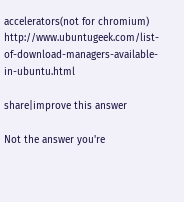accelerators(not for chromium) http://www.ubuntugeek.com/list-of-download-managers-available-in-ubuntu.html

share|improve this answer

Not the answer you're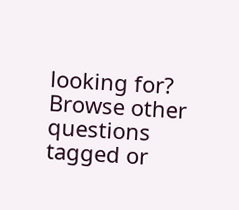looking for? Browse other questions tagged or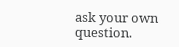ask your own question.